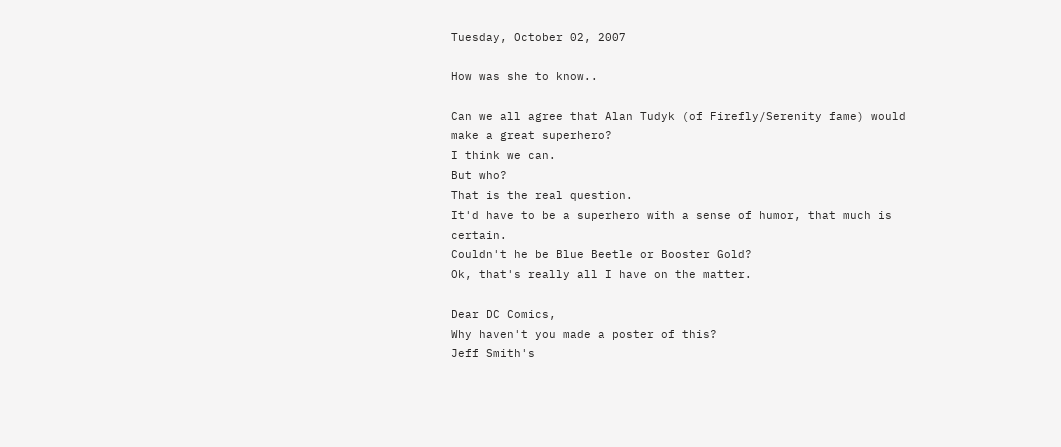Tuesday, October 02, 2007

How was she to know..

Can we all agree that Alan Tudyk (of Firefly/Serenity fame) would make a great superhero?
I think we can.
But who?
That is the real question.
It'd have to be a superhero with a sense of humor, that much is certain.
Couldn't he be Blue Beetle or Booster Gold?
Ok, that's really all I have on the matter.

Dear DC Comics,
Why haven't you made a poster of this?
Jeff Smith's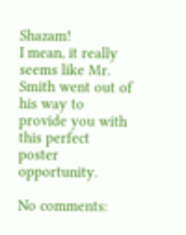Shazam!
I mean, it really seems like Mr. Smith went out of his way to provide you with this perfect poster opportunity.

No comments: